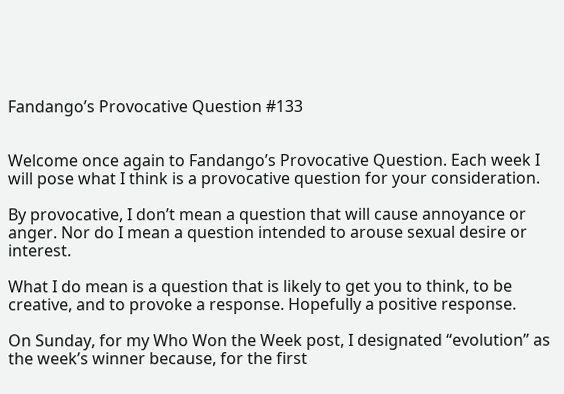Fandango’s Provocative Question #133


Welcome once again to Fandango’s Provocative Question. Each week I will pose what I think is a provocative question for your consideration.

By provocative, I don’t mean a question that will cause annoyance or anger. Nor do I mean a question intended to arouse sexual desire or interest.

What I do mean is a question that is likely to get you to think, to be creative, and to provoke a response. Hopefully a positive response.

On Sunday, for my Who Won the Week post, I designated “evolution” as the week’s winner because, for the first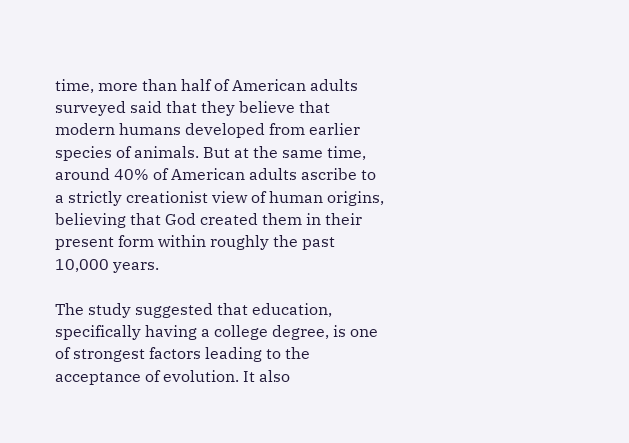time, more than half of American adults surveyed said that they believe that modern humans developed from earlier species of animals. But at the same time, around 40% of American adults ascribe to a strictly creationist view of human origins, believing that God created them in their present form within roughly the past 10,000 years.

The study suggested that education, specifically having a college degree, is one of strongest factors leading to the acceptance of evolution. It also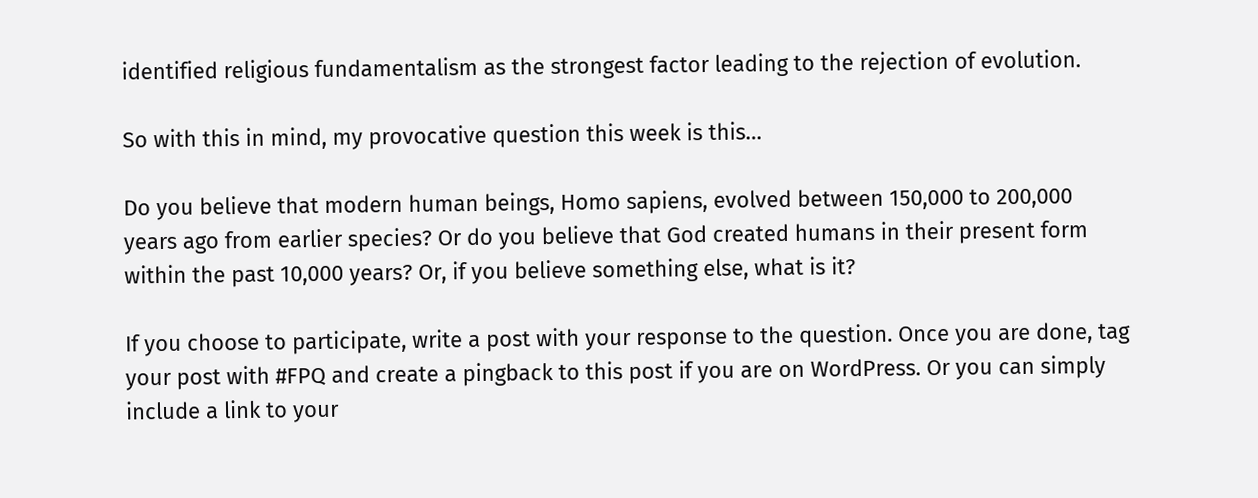identified religious fundamentalism as the strongest factor leading to the rejection of evolution.

So with this in mind, my provocative question this week is this…

Do you believe that modern human beings, Homo sapiens, evolved between 150,000 to 200,000 years ago from earlier species? Or do you believe that God created humans in their present form within the past 10,000 years? Or, if you believe something else, what is it?

If you choose to participate, write a post with your response to the question. Once you are done, tag your post with #FPQ and create a pingback to this post if you are on WordPress. Or you can simply include a link to your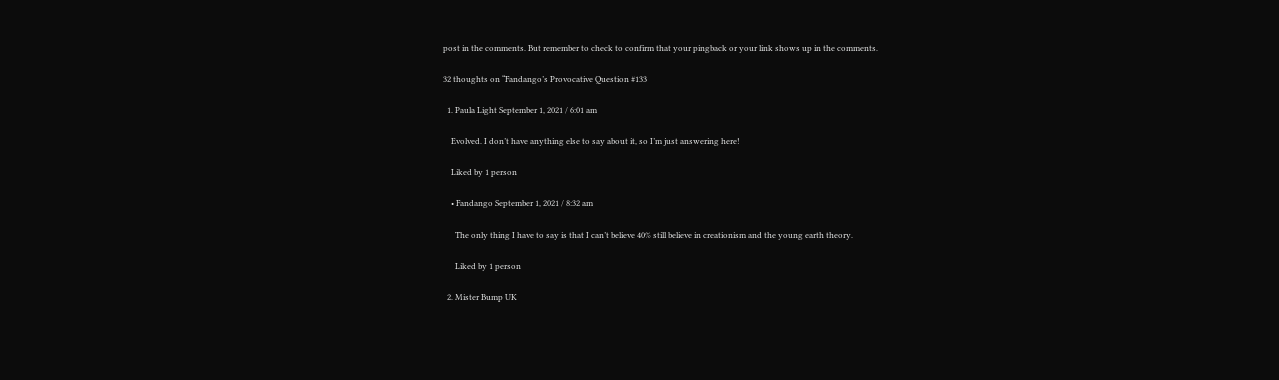post in the comments. But remember to check to confirm that your pingback or your link shows up in the comments.

32 thoughts on “Fandango’s Provocative Question #133

  1. Paula Light September 1, 2021 / 6:01 am

    Evolved. I don’t have anything else to say about it, so I’m just answering here!

    Liked by 1 person

    • Fandango September 1, 2021 / 8:32 am

      The only thing I have to say is that I can’t believe 40% still believe in creationism and the young earth theory.

      Liked by 1 person

  2. Mister Bump UK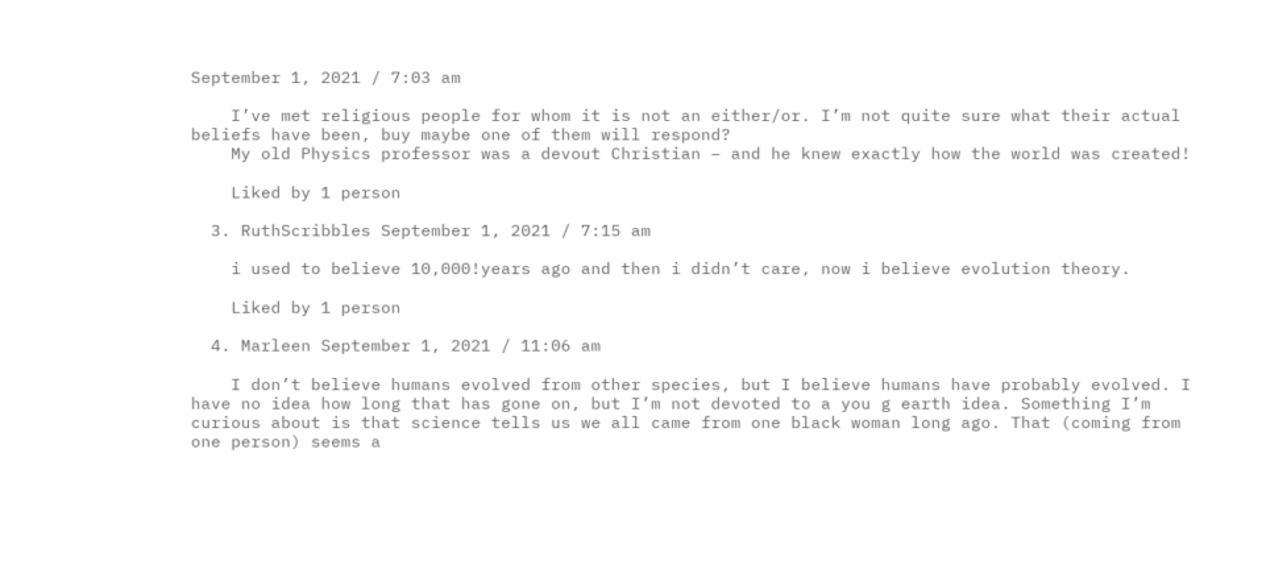September 1, 2021 / 7:03 am

    I’ve met religious people for whom it is not an either/or. I’m not quite sure what their actual beliefs have been, buy maybe one of them will respond?
    My old Physics professor was a devout Christian – and he knew exactly how the world was created!

    Liked by 1 person

  3. RuthScribbles September 1, 2021 / 7:15 am

    i used to believe 10,000!years ago and then i didn’t care, now i believe evolution theory.

    Liked by 1 person

  4. Marleen September 1, 2021 / 11:06 am

    I don’t believe humans evolved from other species, but I believe humans have probably evolved. I have no idea how long that has gone on, but I’m not devoted to a you g earth idea. Something I’m curious about is that science tells us we all came from one black woman long ago. That (coming from one person) seems a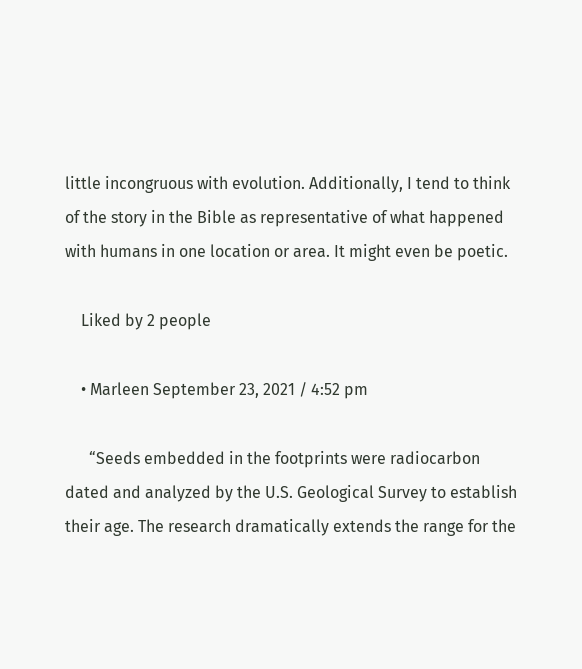little incongruous with evolution. Additionally, I tend to think of the story in the Bible as representative of what happened with humans in one location or area. It might even be poetic.

    Liked by 2 people

    • Marleen September 23, 2021 / 4:52 pm

      “Seeds embedded in the footprints were radiocarbon dated and analyzed by the U.S. Geological Survey to establish their age. The research dramatically extends the range for the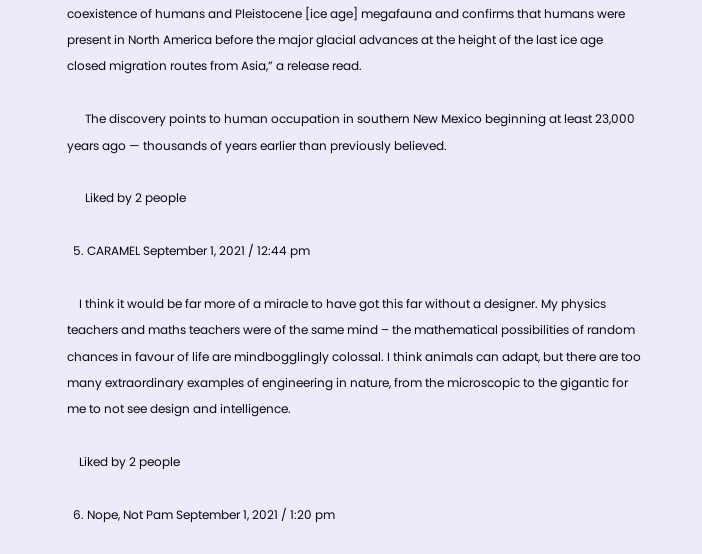coexistence of humans and Pleistocene [ice age] megafauna and confirms that humans were present in North America before the major glacial advances at the height of the last ice age closed migration routes from Asia,” a release read.

      The discovery points to human occupation in southern New Mexico beginning at least 23,000 years ago — thousands of years earlier than previously believed.

      Liked by 2 people

  5. CARAMEL September 1, 2021 / 12:44 pm

    I think it would be far more of a miracle to have got this far without a designer. My physics teachers and maths teachers were of the same mind – the mathematical possibilities of random chances in favour of life are mindbogglingly colossal. I think animals can adapt, but there are too many extraordinary examples of engineering in nature, from the microscopic to the gigantic for me to not see design and intelligence.

    Liked by 2 people

  6. Nope, Not Pam September 1, 2021 / 1:20 pm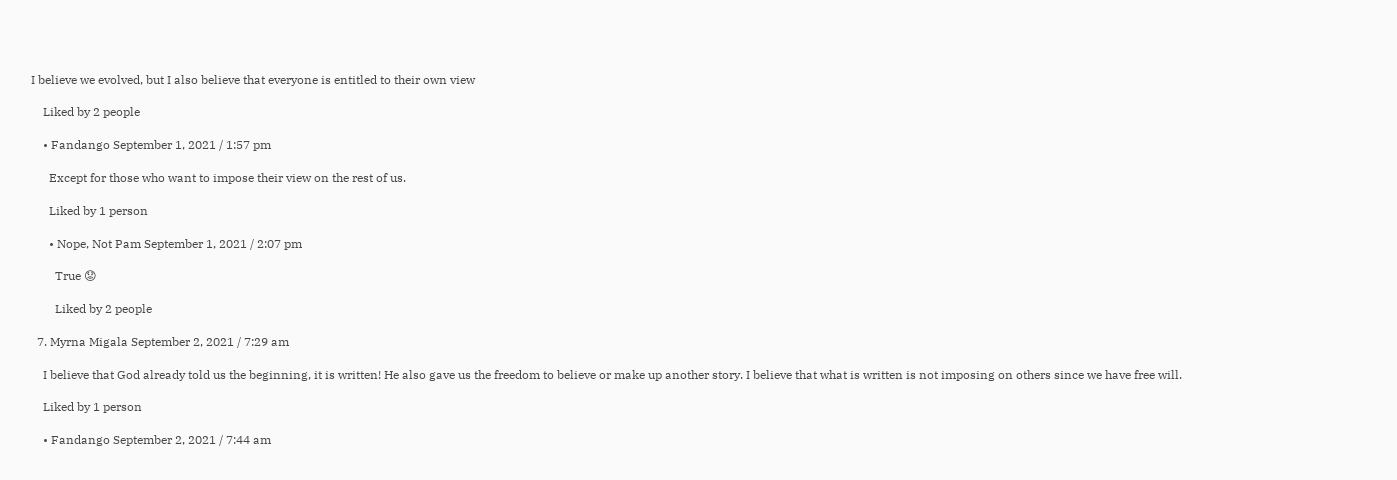I believe we evolved, but I also believe that everyone is entitled to their own view

    Liked by 2 people

    • Fandango September 1, 2021 / 1:57 pm

      Except for those who want to impose their view on the rest of us.

      Liked by 1 person

      • Nope, Not Pam September 1, 2021 / 2:07 pm

        True 😟

        Liked by 2 people

  7. Myrna Migala September 2, 2021 / 7:29 am

    I believe that God already told us the beginning, it is written! He also gave us the freedom to believe or make up another story. I believe that what is written is not imposing on others since we have free will.

    Liked by 1 person

    • Fandango September 2, 2021 / 7:44 am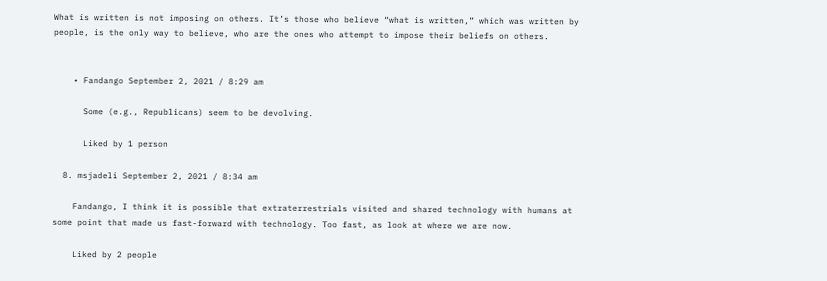What is written is not imposing on others. It’s those who believe “what is written,” which was written by people, is the only way to believe, who are the ones who attempt to impose their beliefs on others.


    • Fandango September 2, 2021 / 8:29 am

      Some (e.g., Republicans) seem to be devolving.

      Liked by 1 person

  8. msjadeli September 2, 2021 / 8:34 am

    Fandango, I think it is possible that extraterrestrials visited and shared technology with humans at some point that made us fast-forward with technology. Too fast, as look at where we are now.

    Liked by 2 people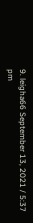9. leigha66 September 13, 2021 / 5:37 pm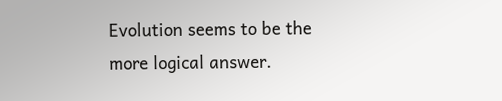Evolution seems to be the more logical answer.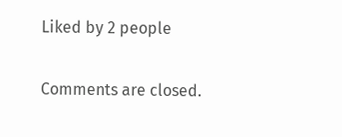Liked by 2 people

Comments are closed.